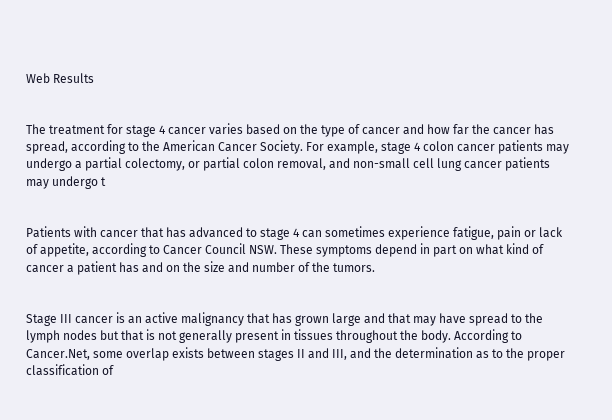Web Results


The treatment for stage 4 cancer varies based on the type of cancer and how far the cancer has spread, according to the American Cancer Society. For example, stage 4 colon cancer patients may undergo a partial colectomy, or partial colon removal, and non-small cell lung cancer patients may undergo t


Patients with cancer that has advanced to stage 4 can sometimes experience fatigue, pain or lack of appetite, according to Cancer Council NSW. These symptoms depend in part on what kind of cancer a patient has and on the size and number of the tumors.


Stage III cancer is an active malignancy that has grown large and that may have spread to the lymph nodes but that is not generally present in tissues throughout the body. According to Cancer.Net, some overlap exists between stages II and III, and the determination as to the proper classification of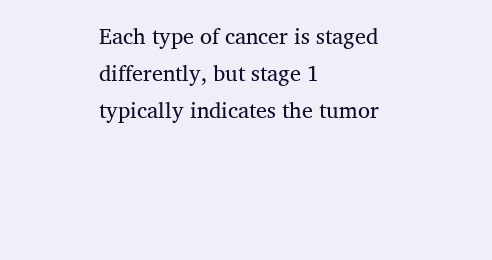Each type of cancer is staged differently, but stage 1 typically indicates the tumor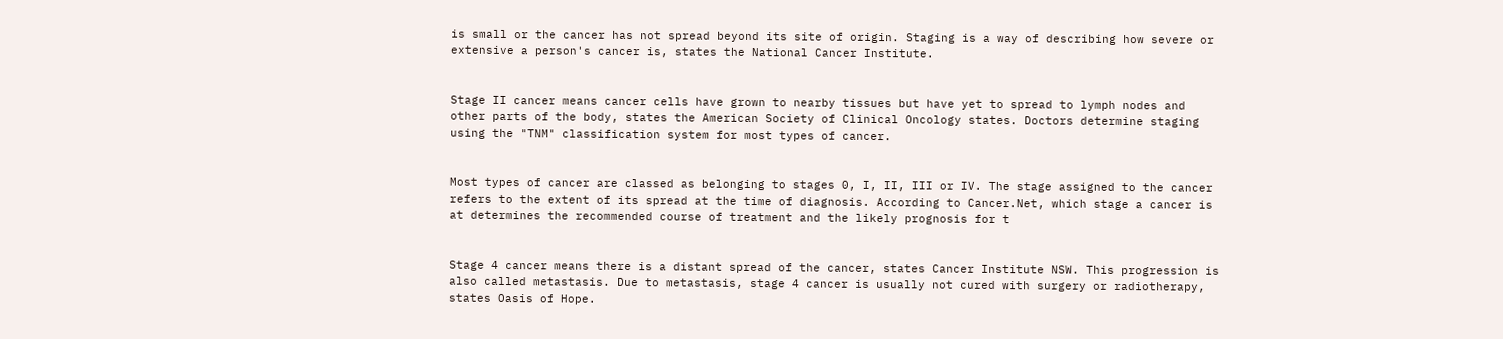is small or the cancer has not spread beyond its site of origin. Staging is a way of describing how severe or extensive a person's cancer is, states the National Cancer Institute.


Stage II cancer means cancer cells have grown to nearby tissues but have yet to spread to lymph nodes and other parts of the body, states the American Society of Clinical Oncology states. Doctors determine staging using the "TNM" classification system for most types of cancer.


Most types of cancer are classed as belonging to stages 0, I, II, III or IV. The stage assigned to the cancer refers to the extent of its spread at the time of diagnosis. According to Cancer.Net, which stage a cancer is at determines the recommended course of treatment and the likely prognosis for t


Stage 4 cancer means there is a distant spread of the cancer, states Cancer Institute NSW. This progression is also called metastasis. Due to metastasis, stage 4 cancer is usually not cured with surgery or radiotherapy, states Oasis of Hope.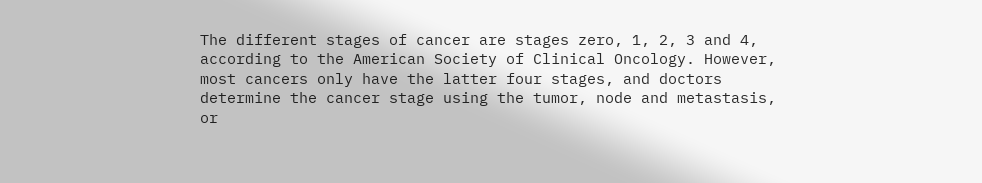The different stages of cancer are stages zero, 1, 2, 3 and 4, according to the American Society of Clinical Oncology. However, most cancers only have the latter four stages, and doctors determine the cancer stage using the tumor, node and metastasis, or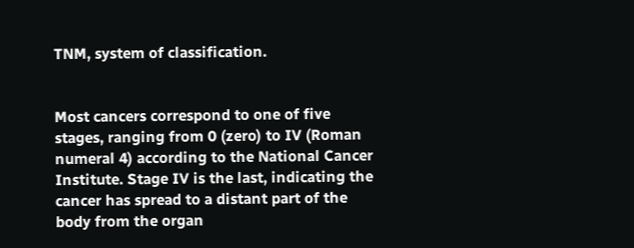TNM, system of classification.


Most cancers correspond to one of five stages, ranging from 0 (zero) to IV (Roman numeral 4) according to the National Cancer Institute. Stage IV is the last, indicating the cancer has spread to a distant part of the body from the organ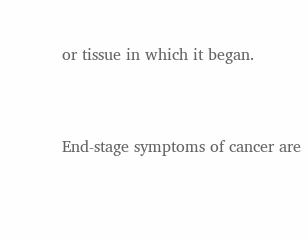or tissue in which it began.


End-stage symptoms of cancer are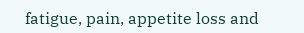fatigue, pain, appetite loss and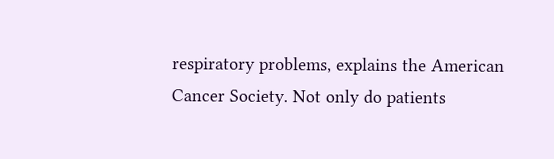respiratory problems, explains the American Cancer Society. Not only do patients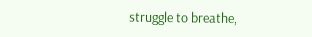struggle to breathe,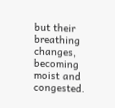but their breathing changes, becoming moist and congested.